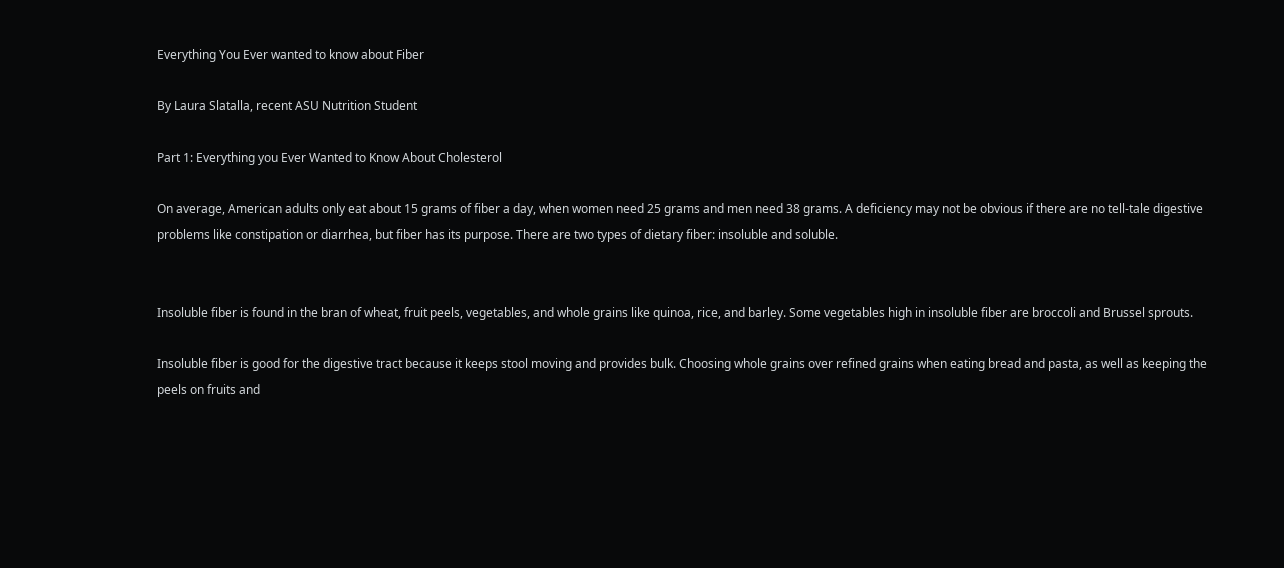Everything You Ever wanted to know about Fiber

By Laura Slatalla, recent ASU Nutrition Student

Part 1: Everything you Ever Wanted to Know About Cholesterol

On average, American adults only eat about 15 grams of fiber a day, when women need 25 grams and men need 38 grams. A deficiency may not be obvious if there are no tell-tale digestive problems like constipation or diarrhea, but fiber has its purpose. There are two types of dietary fiber: insoluble and soluble.


Insoluble fiber is found in the bran of wheat, fruit peels, vegetables, and whole grains like quinoa, rice, and barley. Some vegetables high in insoluble fiber are broccoli and Brussel sprouts.

Insoluble fiber is good for the digestive tract because it keeps stool moving and provides bulk. Choosing whole grains over refined grains when eating bread and pasta, as well as keeping the peels on fruits and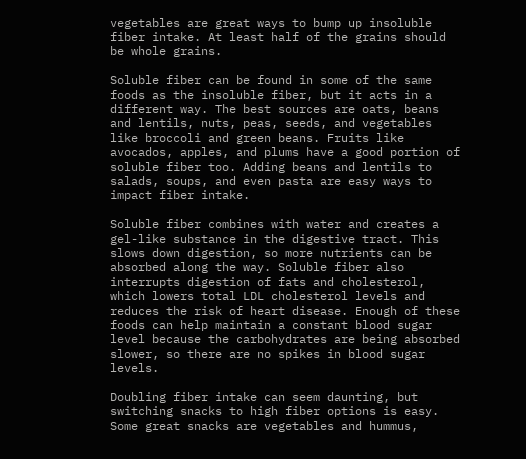vegetables are great ways to bump up insoluble fiber intake. At least half of the grains should be whole grains.

Soluble fiber can be found in some of the same foods as the insoluble fiber, but it acts in a different way. The best sources are oats, beans and lentils, nuts, peas, seeds, and vegetables like broccoli and green beans. Fruits like avocados, apples, and plums have a good portion of soluble fiber too. Adding beans and lentils to salads, soups, and even pasta are easy ways to impact fiber intake.

Soluble fiber combines with water and creates a gel-like substance in the digestive tract. This slows down digestion, so more nutrients can be absorbed along the way. Soluble fiber also interrupts digestion of fats and cholesterol, which lowers total LDL cholesterol levels and reduces the risk of heart disease. Enough of these foods can help maintain a constant blood sugar level because the carbohydrates are being absorbed slower, so there are no spikes in blood sugar levels.

Doubling fiber intake can seem daunting, but switching snacks to high fiber options is easy. Some great snacks are vegetables and hummus,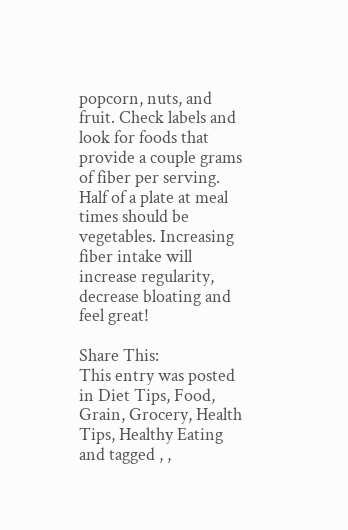popcorn, nuts, and fruit. Check labels and look for foods that provide a couple grams of fiber per serving. Half of a plate at meal times should be vegetables. Increasing fiber intake will increase regularity, decrease bloating and feel great!

Share This:
This entry was posted in Diet Tips, Food, Grain, Grocery, Health Tips, Healthy Eating and tagged , ,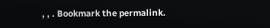, , . Bookmark the permalink.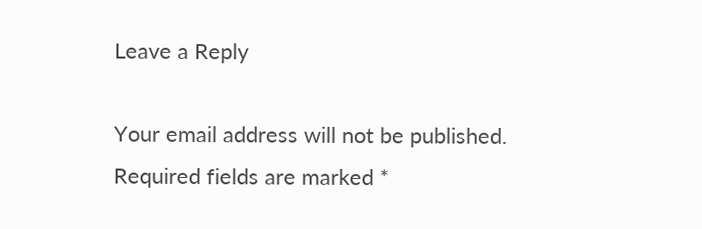Leave a Reply

Your email address will not be published. Required fields are marked *